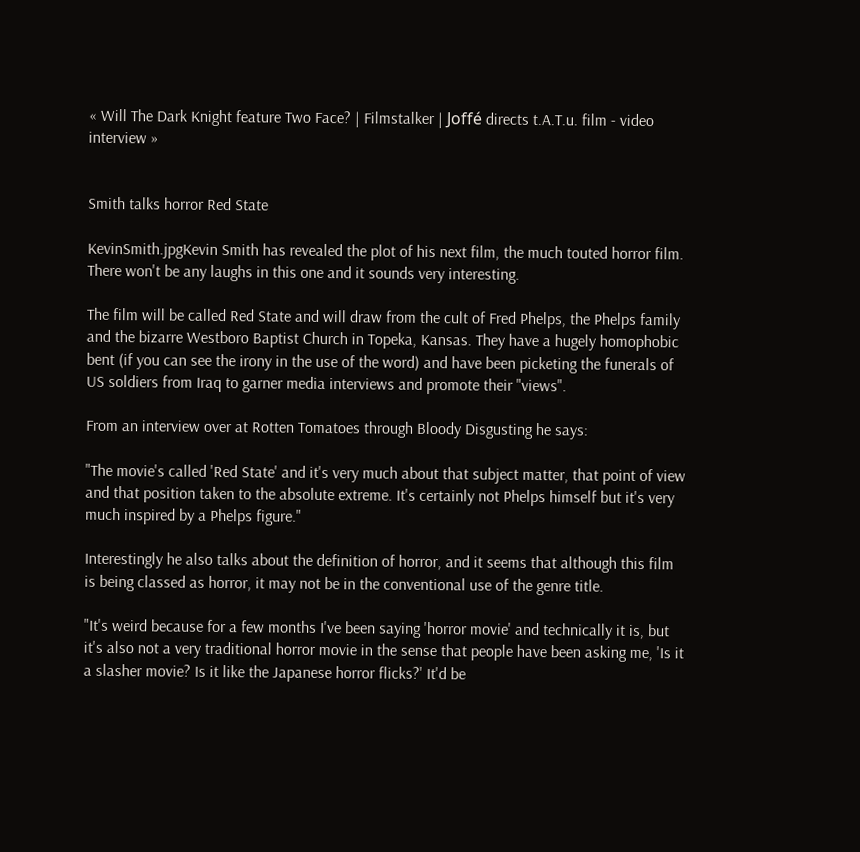« Will The Dark Knight feature Two Face? | Filmstalker | Joffé directs t.A.T.u. film - video interview »


Smith talks horror Red State

KevinSmith.jpgKevin Smith has revealed the plot of his next film, the much touted horror film. There won't be any laughs in this one and it sounds very interesting.

The film will be called Red State and will draw from the cult of Fred Phelps, the Phelps family and the bizarre Westboro Baptist Church in Topeka, Kansas. They have a hugely homophobic bent (if you can see the irony in the use of the word) and have been picketing the funerals of US soldiers from Iraq to garner media interviews and promote their "views".

From an interview over at Rotten Tomatoes through Bloody Disgusting he says:

"The movie's called 'Red State' and it's very much about that subject matter, that point of view and that position taken to the absolute extreme. It's certainly not Phelps himself but it's very much inspired by a Phelps figure."

Interestingly he also talks about the definition of horror, and it seems that although this film is being classed as horror, it may not be in the conventional use of the genre title.

"It's weird because for a few months I've been saying 'horror movie' and technically it is, but it's also not a very traditional horror movie in the sense that people have been asking me, 'Is it a slasher movie? Is it like the Japanese horror flicks?' It'd be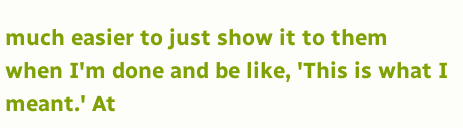much easier to just show it to them when I'm done and be like, 'This is what I meant.' At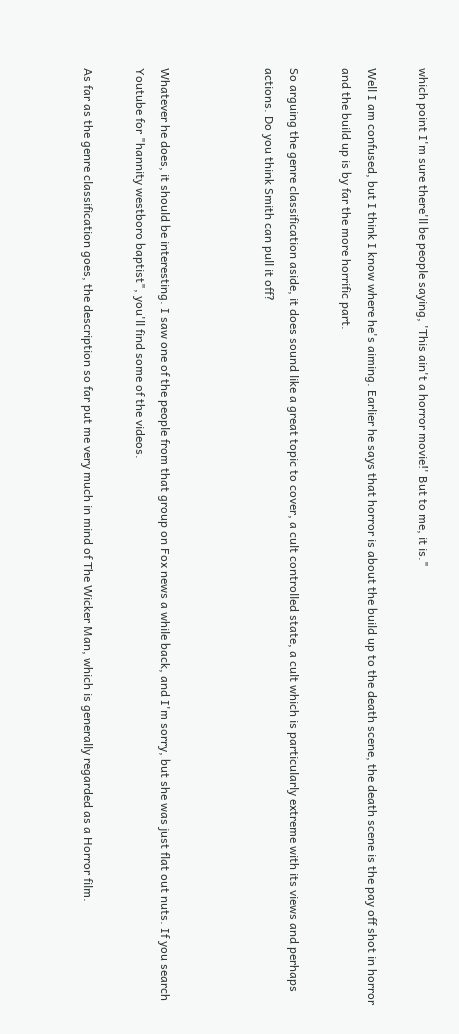which point I'm sure there'll be people saying, 'This ain't a horror movie!' But to me, it is."

Well I am confused, but I think I know where he's aiming. Earlier he says that horror is about the build up to the death scene, the death scene is the pay off shot in horror and the build up is by far the more horrific part.

So arguing the genre classification aside, it does sound like a great topic to cover, a cult controlled state, a cult which is particularly extreme with its views and perhaps actions. Do you think Smith can pull it off?



Whatever he does, it should be interesting. I saw one of the people from that group on Fox news a while back, and I'm sorry, but she was just flat out nuts. If you search Youtube for "hannity westboro baptist", you'll find some of the videos.

As far as the genre classification goes, the description so far put me very much in mind of The Wicker Man, which is generally regarded as a Horror film.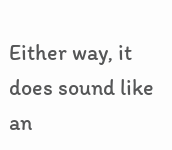Either way, it does sound like an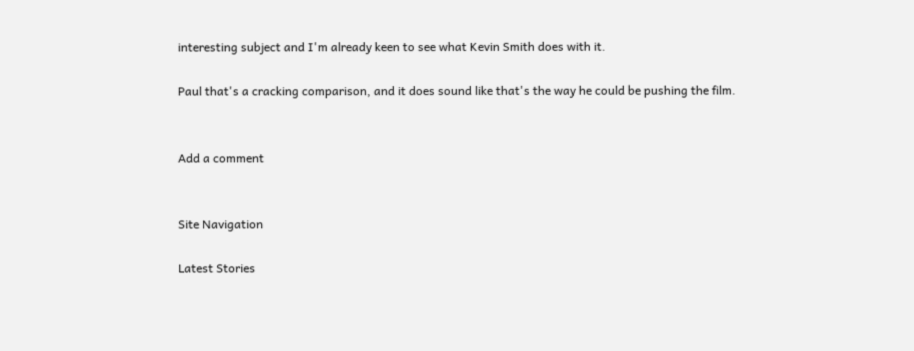interesting subject and I'm already keen to see what Kevin Smith does with it.

Paul that's a cracking comparison, and it does sound like that's the way he could be pushing the film.


Add a comment


Site Navigation

Latest Stories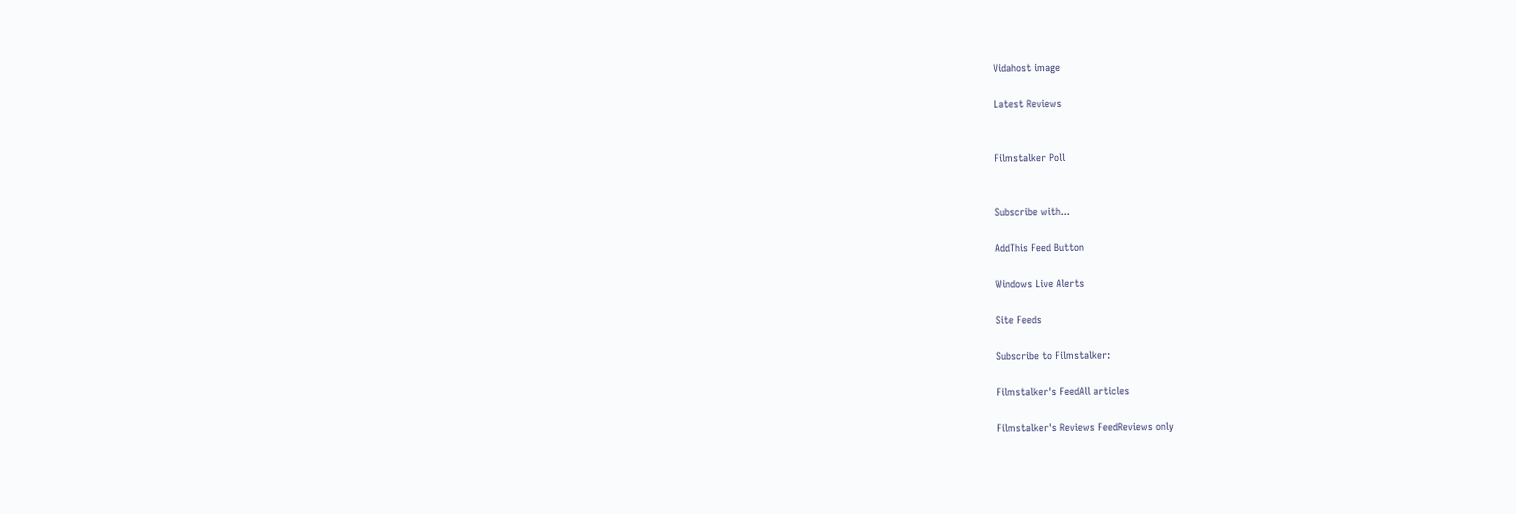Vidahost image

Latest Reviews


Filmstalker Poll


Subscribe with...

AddThis Feed Button

Windows Live Alerts

Site Feeds

Subscribe to Filmstalker:

Filmstalker's FeedAll articles

Filmstalker's Reviews FeedReviews only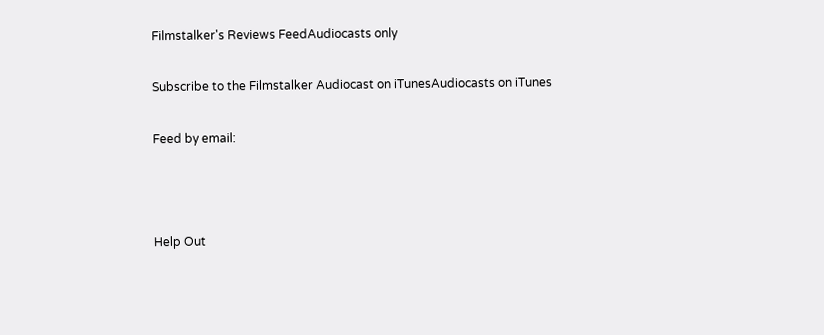Filmstalker's Reviews FeedAudiocasts only

Subscribe to the Filmstalker Audiocast on iTunesAudiocasts on iTunes

Feed by email:



Help Out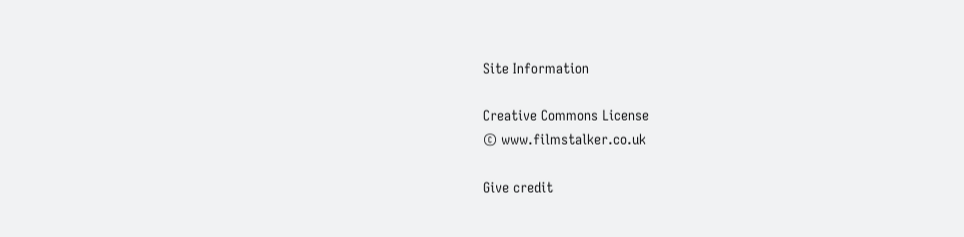Site Information

Creative Commons License
© www.filmstalker.co.uk

Give credit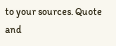to your sources. Quote and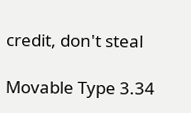credit, don't steal

Movable Type 3.34